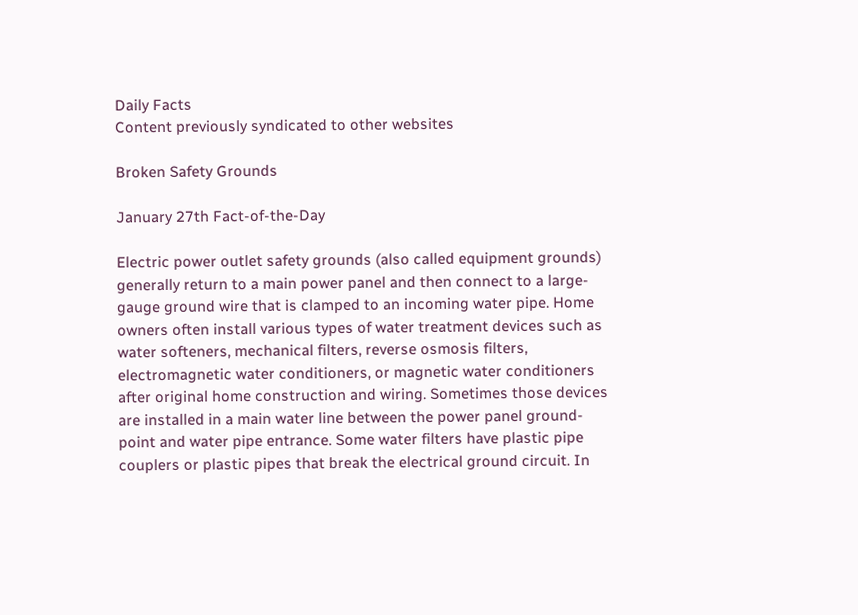Daily Facts
Content previously syndicated to other websites

Broken Safety Grounds

January 27th Fact-of-the-Day

Electric power outlet safety grounds (also called equipment grounds) generally return to a main power panel and then connect to a large-gauge ground wire that is clamped to an incoming water pipe. Home owners often install various types of water treatment devices such as water softeners, mechanical filters, reverse osmosis filters, electromagnetic water conditioners, or magnetic water conditioners after original home construction and wiring. Sometimes those devices are installed in a main water line between the power panel ground-point and water pipe entrance. Some water filters have plastic pipe couplers or plastic pipes that break the electrical ground circuit. In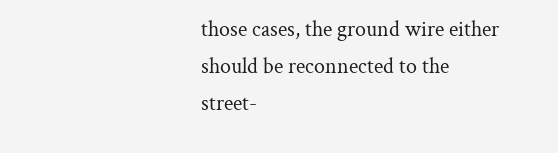those cases, the ground wire either should be reconnected to the street-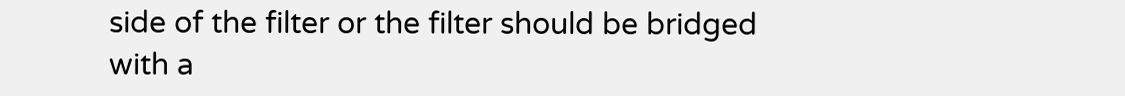side of the filter or the filter should be bridged with a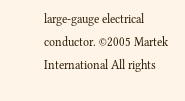large-gauge electrical conductor. ©2005 Martek International All rights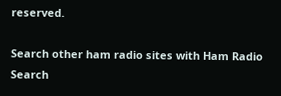reserved.

Search other ham radio sites with Ham Radio Search